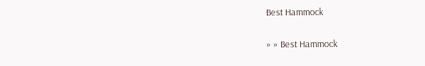Best Hammock

» » Best Hammock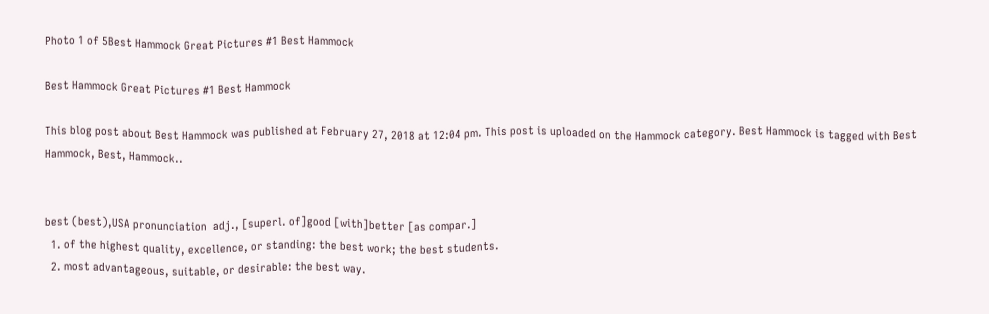Photo 1 of 5Best Hammock Great Pictures #1 Best Hammock

Best Hammock Great Pictures #1 Best Hammock

This blog post about Best Hammock was published at February 27, 2018 at 12:04 pm. This post is uploaded on the Hammock category. Best Hammock is tagged with Best Hammock, Best, Hammock..


best (best),USA pronunciation  adj., [superl. of]good [with]better [as compar.]
  1. of the highest quality, excellence, or standing: the best work; the best students.
  2. most advantageous, suitable, or desirable: the best way.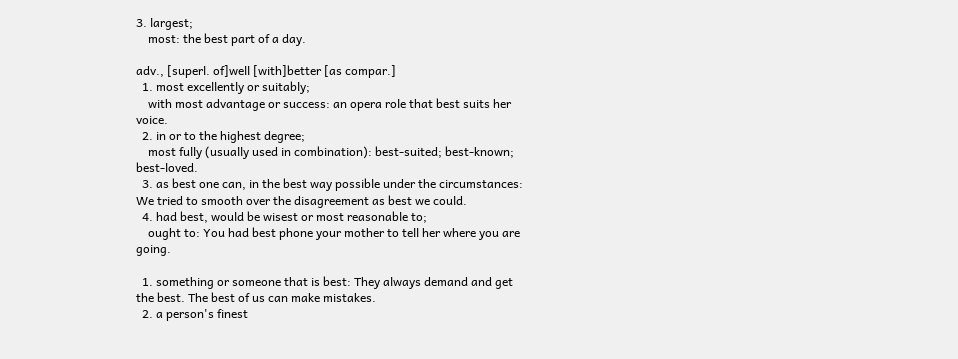3. largest;
    most: the best part of a day.

adv., [superl. of]well [with]better [as compar.]
  1. most excellently or suitably;
    with most advantage or success: an opera role that best suits her voice.
  2. in or to the highest degree;
    most fully (usually used in combination): best-suited; best-known; best-loved.
  3. as best one can, in the best way possible under the circumstances: We tried to smooth over the disagreement as best we could.
  4. had best, would be wisest or most reasonable to;
    ought to: You had best phone your mother to tell her where you are going.

  1. something or someone that is best: They always demand and get the best. The best of us can make mistakes.
  2. a person's finest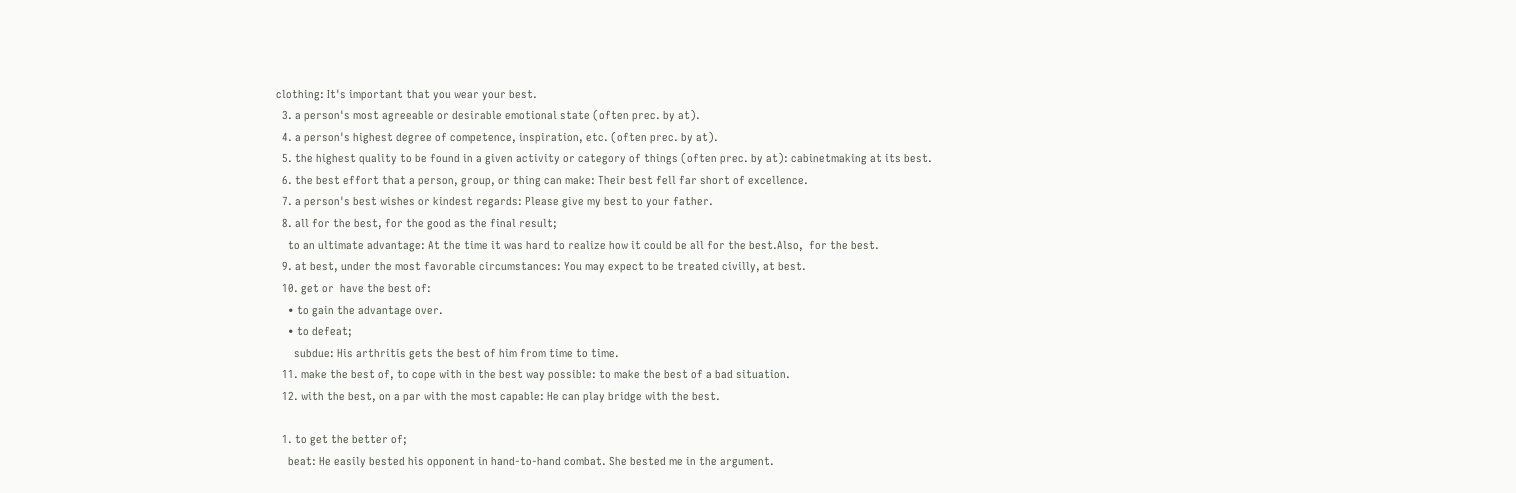clothing: It's important that you wear your best.
  3. a person's most agreeable or desirable emotional state (often prec. by at).
  4. a person's highest degree of competence, inspiration, etc. (often prec. by at).
  5. the highest quality to be found in a given activity or category of things (often prec. by at): cabinetmaking at its best.
  6. the best effort that a person, group, or thing can make: Their best fell far short of excellence.
  7. a person's best wishes or kindest regards: Please give my best to your father.
  8. all for the best, for the good as the final result;
    to an ultimate advantage: At the time it was hard to realize how it could be all for the best.Also,  for the best.
  9. at best, under the most favorable circumstances: You may expect to be treated civilly, at best.
  10. get or  have the best of:
    • to gain the advantage over.
    • to defeat;
      subdue: His arthritis gets the best of him from time to time.
  11. make the best of, to cope with in the best way possible: to make the best of a bad situation.
  12. with the best, on a par with the most capable: He can play bridge with the best.

  1. to get the better of;
    beat: He easily bested his opponent in hand-to-hand combat. She bested me in the argument.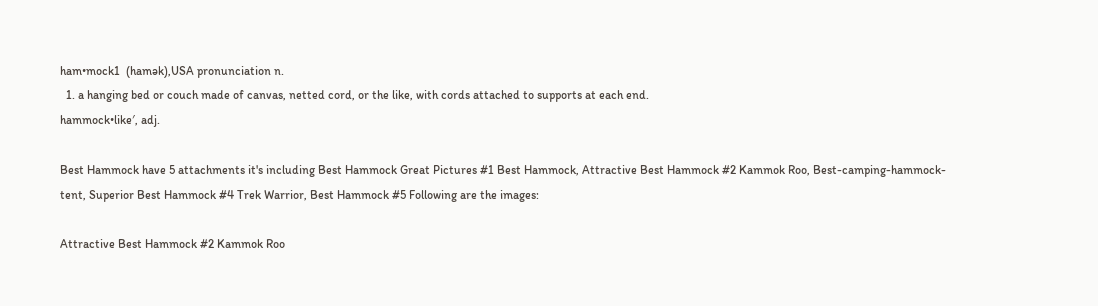ham•mock1  (hamək),USA pronunciation n.
  1. a hanging bed or couch made of canvas, netted cord, or the like, with cords attached to supports at each end.
hammock•like′, adj.

Best Hammock have 5 attachments it's including Best Hammock Great Pictures #1 Best Hammock, Attractive Best Hammock #2 Kammok Roo, Best-camping-hammock-tent, Superior Best Hammock #4 Trek Warrior, Best Hammock #5 Following are the images:

Attractive Best Hammock #2 Kammok Roo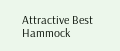Attractive Best Hammock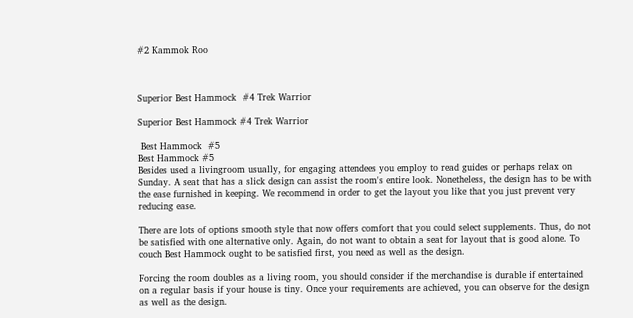#2 Kammok Roo



Superior Best Hammock  #4 Trek Warrior

Superior Best Hammock #4 Trek Warrior

 Best Hammock  #5
Best Hammock #5
Besides used a livingroom usually, for engaging attendees you employ to read guides or perhaps relax on Sunday. A seat that has a slick design can assist the room's entire look. Nonetheless, the design has to be with the ease furnished in keeping. We recommend in order to get the layout you like that you just prevent very reducing ease.

There are lots of options smooth style that now offers comfort that you could select supplements. Thus, do not be satisfied with one alternative only. Again, do not want to obtain a seat for layout that is good alone. To couch Best Hammock ought to be satisfied first, you need as well as the design.

Forcing the room doubles as a living room, you should consider if the merchandise is durable if entertained on a regular basis if your house is tiny. Once your requirements are achieved, you can observe for the design as well as the design.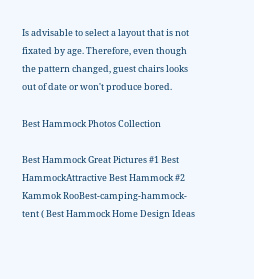Is advisable to select a layout that is not fixated by age. Therefore, even though the pattern changed, guest chairs looks out of date or won't produce bored.

Best Hammock Photos Collection

Best Hammock Great Pictures #1 Best HammockAttractive Best Hammock #2 Kammok RooBest-camping-hammock-tent ( Best Hammock Home Design Ideas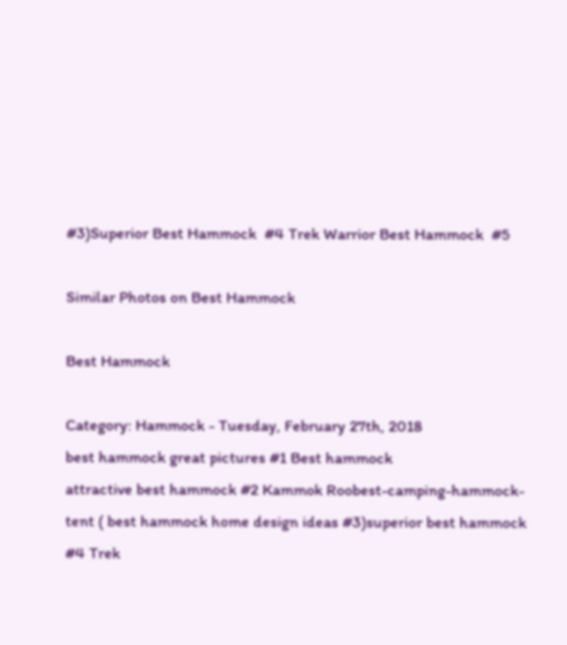#3)Superior Best Hammock  #4 Trek Warrior Best Hammock  #5

Similar Photos on Best Hammock

Best Hammock

Category: Hammock - Tuesday, February 27th, 2018
best hammock great pictures #1 Best hammock
attractive best hammock #2 Kammok Roobest-camping-hammock-tent ( best hammock home design ideas #3)superior best hammock  #4 Trek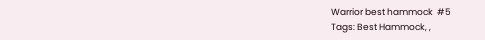Warrior best hammock  #5
Tags: Best Hammock, ,